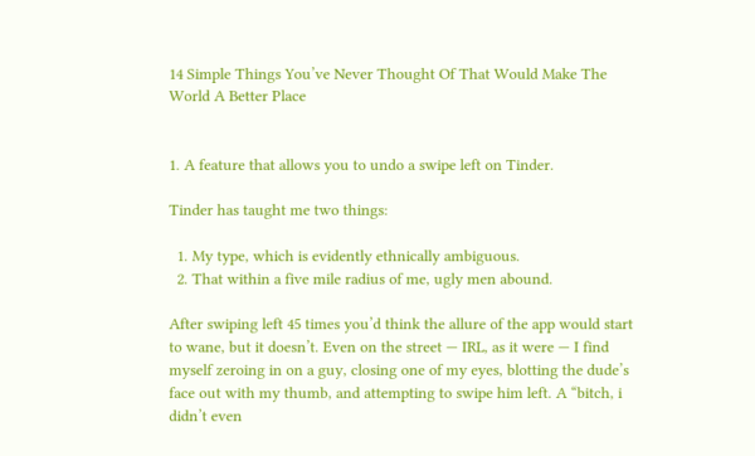14 Simple Things You’ve Never Thought Of That Would Make The World A Better Place


1. A feature that allows you to undo a swipe left on Tinder.

Tinder has taught me two things:

  1. My type, which is evidently ethnically ambiguous.
  2. That within a five mile radius of me, ugly men abound.

After swiping left 45 times you’d think the allure of the app would start to wane, but it doesn’t. Even on the street — IRL, as it were — I find myself zeroing in on a guy, closing one of my eyes, blotting the dude’s face out with my thumb, and attempting to swipe him left. A “bitch, i didn’t even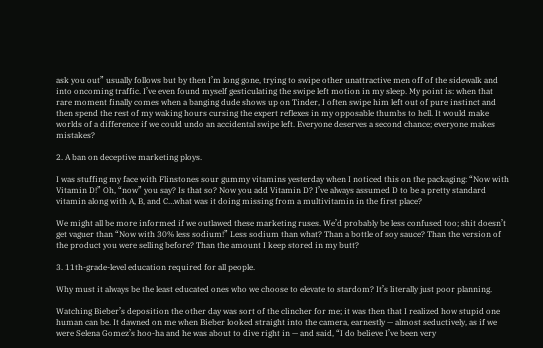ask you out” usually follows but by then I’m long gone, trying to swipe other unattractive men off of the sidewalk and into oncoming traffic. I’ve even found myself gesticulating the swipe left motion in my sleep. My point is: when that rare moment finally comes when a banging dude shows up on Tinder, I often swipe him left out of pure instinct and then spend the rest of my waking hours cursing the expert reflexes in my opposable thumbs to hell. It would make worlds of a difference if we could undo an accidental swipe left. Everyone deserves a second chance; everyone makes mistakes?

2. A ban on deceptive marketing ploys.

I was stuffing my face with Flinstones sour gummy vitamins yesterday when I noticed this on the packaging: “Now with Vitamin D!” Oh, “now” you say? Is that so? Now you add Vitamin D? I’ve always assumed D to be a pretty standard vitamin along with A, B, and C…what was it doing missing from a multivitamin in the first place?

We might all be more informed if we outlawed these marketing ruses. We’d probably be less confused too; shit doesn’t get vaguer than “Now with 30% less sodium!” Less sodium than what? Than a bottle of soy sauce? Than the version of the product you were selling before? Than the amount I keep stored in my butt?

3. 11th-grade-level education required for all people.

Why must it always be the least educated ones who we choose to elevate to stardom? It’s literally just poor planning.

Watching Bieber’s deposition the other day was sort of the clincher for me; it was then that I realized how stupid one human can be. It dawned on me when Bieber looked straight into the camera, earnestly — almost seductively, as if we were Selena Gomez’s hoo-ha and he was about to dive right in — and said, “I do believe I’ve been very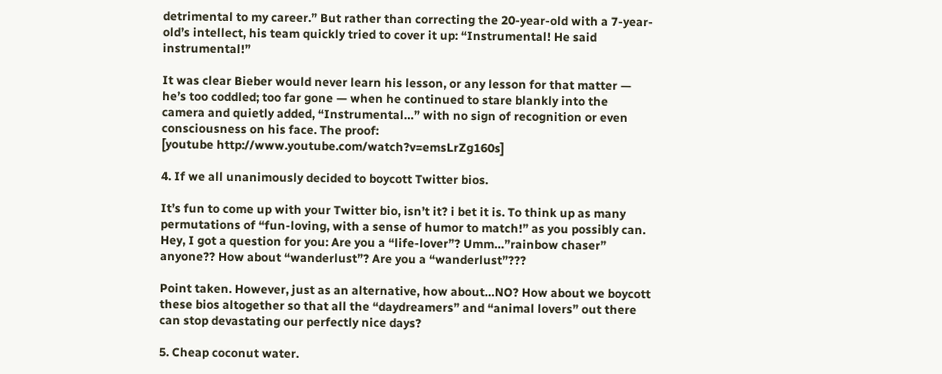detrimental to my career.” But rather than correcting the 20-year-old with a 7-year-old’s intellect, his team quickly tried to cover it up: “Instrumental! He said instrumental!”

It was clear Bieber would never learn his lesson, or any lesson for that matter — he’s too coddled; too far gone — when he continued to stare blankly into the camera and quietly added, “Instrumental…” with no sign of recognition or even consciousness on his face. The proof:
[youtube http://www.youtube.com/watch?v=emsLrZg160s]

4. If we all unanimously decided to boycott Twitter bios.

It’s fun to come up with your Twitter bio, isn’t it? i bet it is. To think up as many permutations of “fun-loving, with a sense of humor to match!” as you possibly can. Hey, I got a question for you: Are you a “life-lover”? Umm…”rainbow chaser” anyone?? How about “wanderlust”? Are you a “wanderlust”???

Point taken. However, just as an alternative, how about…NO? How about we boycott these bios altogether so that all the “daydreamers” and “animal lovers” out there can stop devastating our perfectly nice days?

5. Cheap coconut water.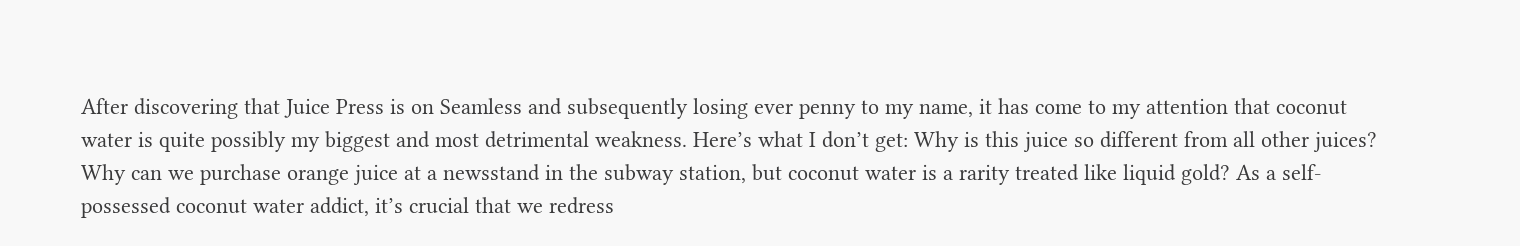After discovering that Juice Press is on Seamless and subsequently losing ever penny to my name, it has come to my attention that coconut water is quite possibly my biggest and most detrimental weakness. Here’s what I don’t get: Why is this juice so different from all other juices? Why can we purchase orange juice at a newsstand in the subway station, but coconut water is a rarity treated like liquid gold? As a self-possessed coconut water addict, it’s crucial that we redress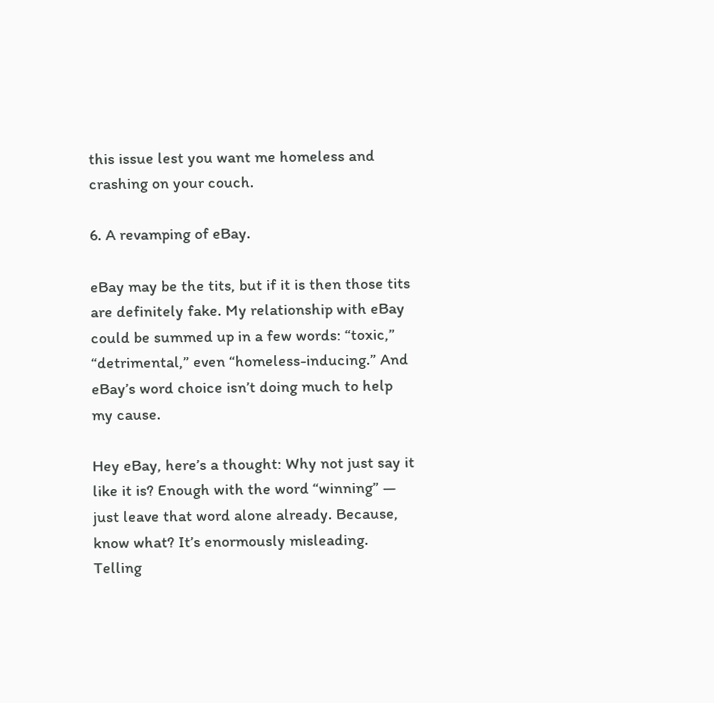this issue lest you want me homeless and crashing on your couch.

6. A revamping of eBay.

eBay may be the tits, but if it is then those tits are definitely fake. My relationship with eBay could be summed up in a few words: “toxic,” “detrimental,” even “homeless-inducing.” And eBay’s word choice isn’t doing much to help my cause.

Hey eBay, here’s a thought: Why not just say it like it is? Enough with the word “winning” — just leave that word alone already. Because, know what? It’s enormously misleading. Telling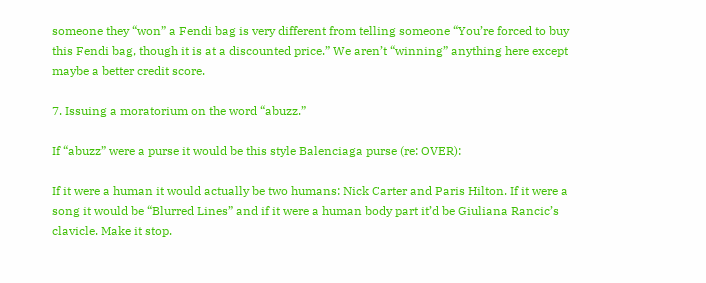someone they “won” a Fendi bag is very different from telling someone “You’re forced to buy this Fendi bag, though it is at a discounted price.” We aren’t “winning” anything here except maybe a better credit score.

7. Issuing a moratorium on the word “abuzz.”

If “abuzz” were a purse it would be this style Balenciaga purse (re: OVER):

If it were a human it would actually be two humans: Nick Carter and Paris Hilton. If it were a song it would be “Blurred Lines” and if it were a human body part it’d be Giuliana Rancic’s clavicle. Make it stop.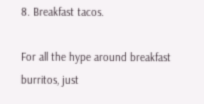8. Breakfast tacos.

For all the hype around breakfast burritos, just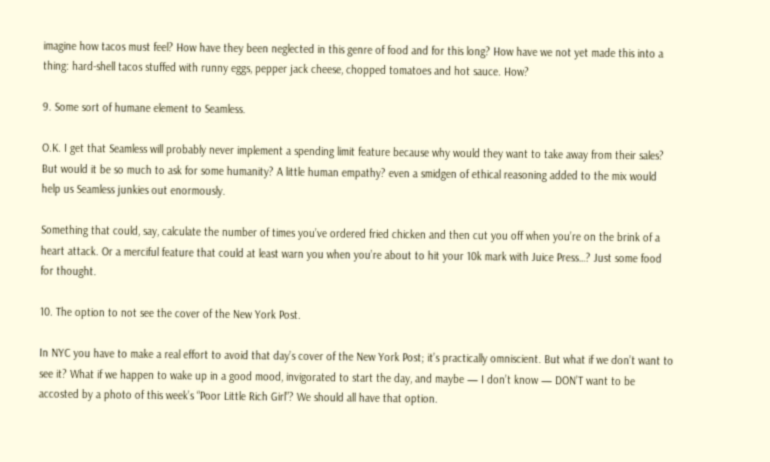imagine how tacos must feel? How have they been neglected in this genre of food and for this long? How have we not yet made this into a thing: hard-shell tacos stuffed with runny eggs, pepper jack cheese, chopped tomatoes and hot sauce. How?

9. Some sort of humane element to Seamless.

O.K. I get that Seamless will probably never implement a spending limit feature because why would they want to take away from their sales? But would it be so much to ask for some humanity? A little human empathy? even a smidgen of ethical reasoning added to the mix would help us Seamless junkies out enormously.

Something that could, say, calculate the number of times you’ve ordered fried chicken and then cut you off when you’re on the brink of a heart attack. Or a merciful feature that could at least warn you when you’re about to hit your 10k mark with Juice Press…? Just some food for thought.

10. The option to not see the cover of the New York Post.

In NYC you have to make a real effort to avoid that day’s cover of the New York Post; it’s practically omniscient. But what if we don’t want to see it? What if we happen to wake up in a good mood, invigorated to start the day, and maybe — I don’t know — DON’T want to be accosted by a photo of this week’s “Poor Little Rich Girl”? We should all have that option.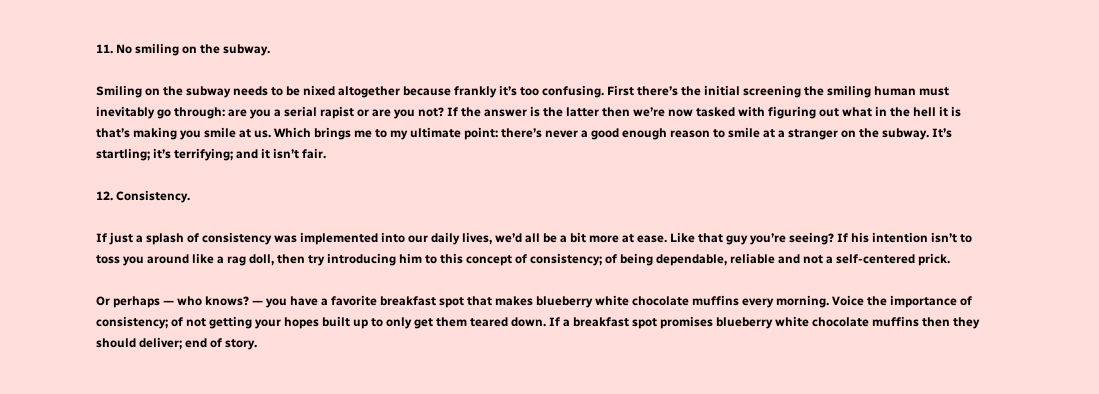11. No smiling on the subway.

Smiling on the subway needs to be nixed altogether because frankly it’s too confusing. First there’s the initial screening the smiling human must inevitably go through: are you a serial rapist or are you not? If the answer is the latter then we’re now tasked with figuring out what in the hell it is that’s making you smile at us. Which brings me to my ultimate point: there’s never a good enough reason to smile at a stranger on the subway. It’s startling; it’s terrifying; and it isn’t fair.

12. Consistency.

If just a splash of consistency was implemented into our daily lives, we’d all be a bit more at ease. Like that guy you’re seeing? If his intention isn’t to toss you around like a rag doll, then try introducing him to this concept of consistency; of being dependable, reliable and not a self-centered prick.

Or perhaps — who knows? — you have a favorite breakfast spot that makes blueberry white chocolate muffins every morning. Voice the importance of consistency; of not getting your hopes built up to only get them teared down. If a breakfast spot promises blueberry white chocolate muffins then they should deliver; end of story.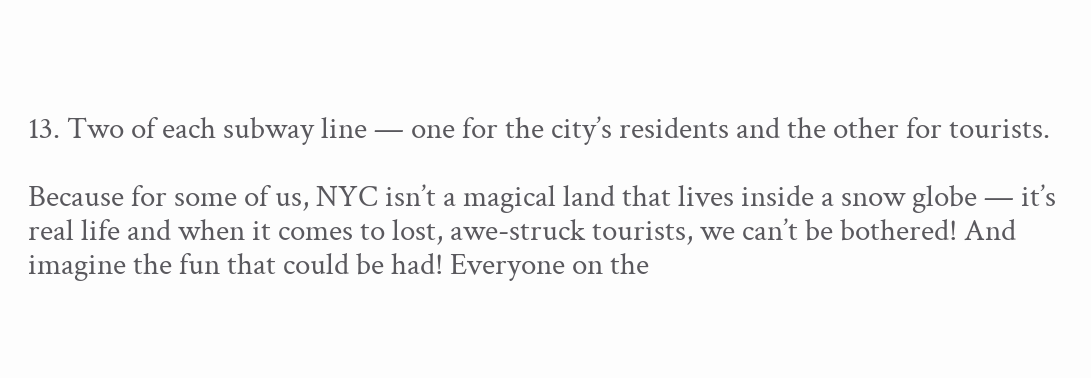13. Two of each subway line — one for the city’s residents and the other for tourists.

Because for some of us, NYC isn’t a magical land that lives inside a snow globe — it’s real life and when it comes to lost, awe-struck tourists, we can’t be bothered! And imagine the fun that could be had! Everyone on the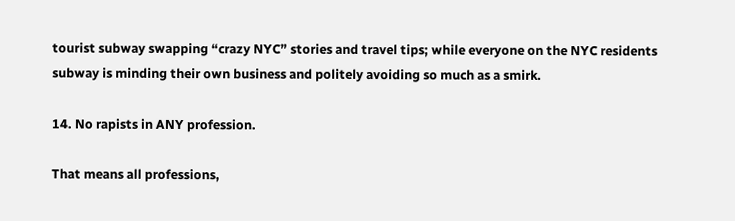tourist subway swapping “crazy NYC” stories and travel tips; while everyone on the NYC residents subway is minding their own business and politely avoiding so much as a smirk.

14. No rapists in ANY profession.

That means all professions,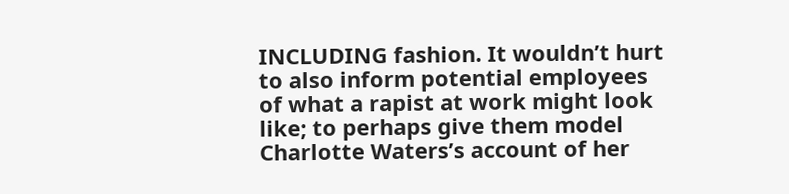INCLUDING fashion. It wouldn’t hurt to also inform potential employees of what a rapist at work might look like; to perhaps give them model Charlotte Waters’s account of her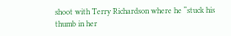shoot with Terry Richardson where he “stuck his thumb in her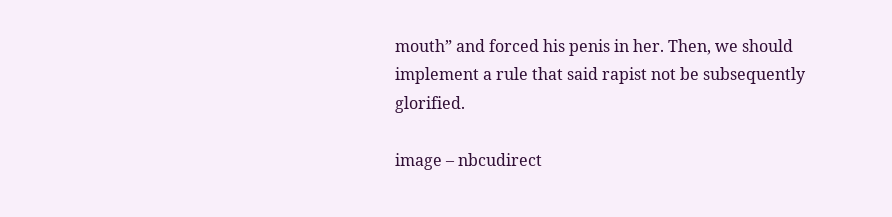mouth” and forced his penis in her. Then, we should implement a rule that said rapist not be subsequently glorified.

image – nbcudirect